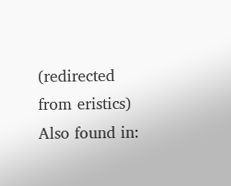(redirected from eristics)
Also found in: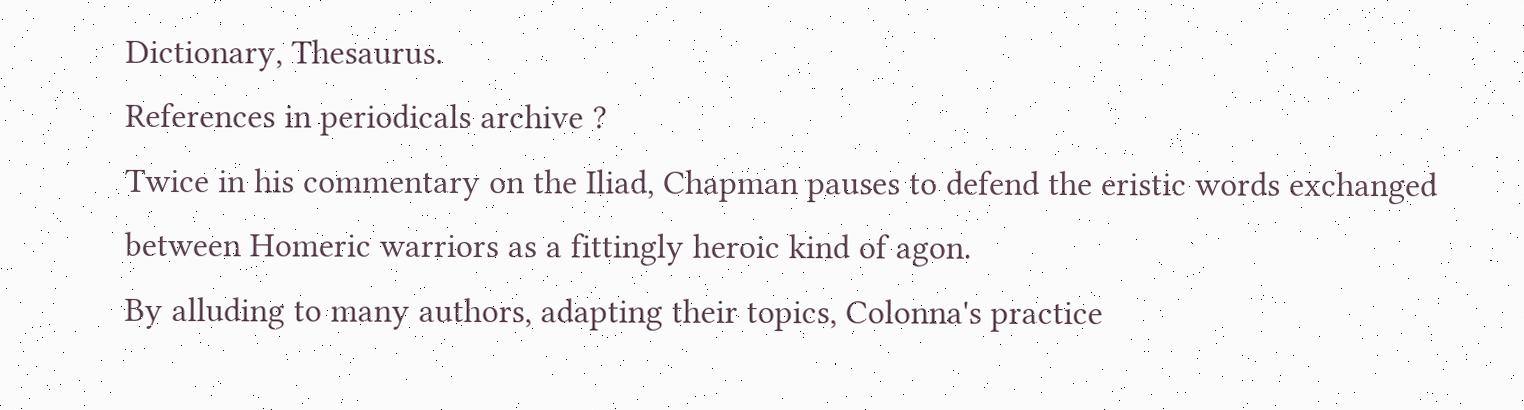Dictionary, Thesaurus.
References in periodicals archive ?
Twice in his commentary on the Iliad, Chapman pauses to defend the eristic words exchanged between Homeric warriors as a fittingly heroic kind of agon.
By alluding to many authors, adapting their topics, Colonna's practice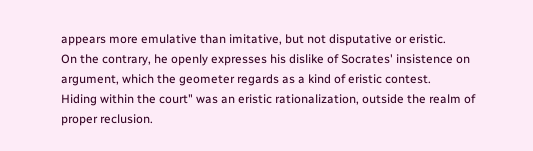appears more emulative than imitative, but not disputative or eristic.
On the contrary, he openly expresses his dislike of Socrates' insistence on argument, which the geometer regards as a kind of eristic contest.
Hiding within the court" was an eristic rationalization, outside the realm of proper reclusion.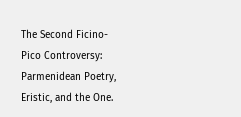The Second Ficino-Pico Controversy: Parmenidean Poetry, Eristic, and the One.